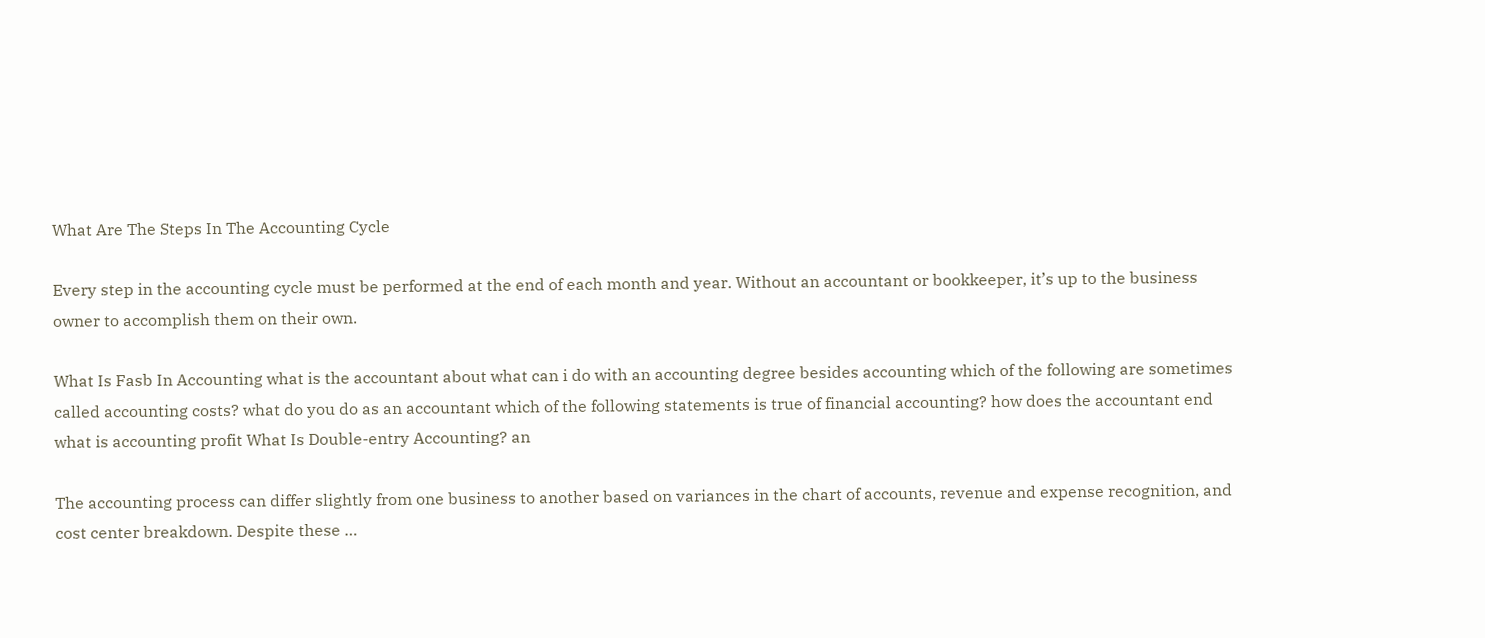What Are The Steps In The Accounting Cycle

Every step in the accounting cycle must be performed at the end of each month and year. Without an accountant or bookkeeper, it’s up to the business owner to accomplish them on their own.

What Is Fasb In Accounting what is the accountant about what can i do with an accounting degree besides accounting which of the following are sometimes called accounting costs? what do you do as an accountant which of the following statements is true of financial accounting? how does the accountant end what is accounting profit What Is Double-entry Accounting? an

The accounting process can differ slightly from one business to another based on variances in the chart of accounts, revenue and expense recognition, and cost center breakdown. Despite these …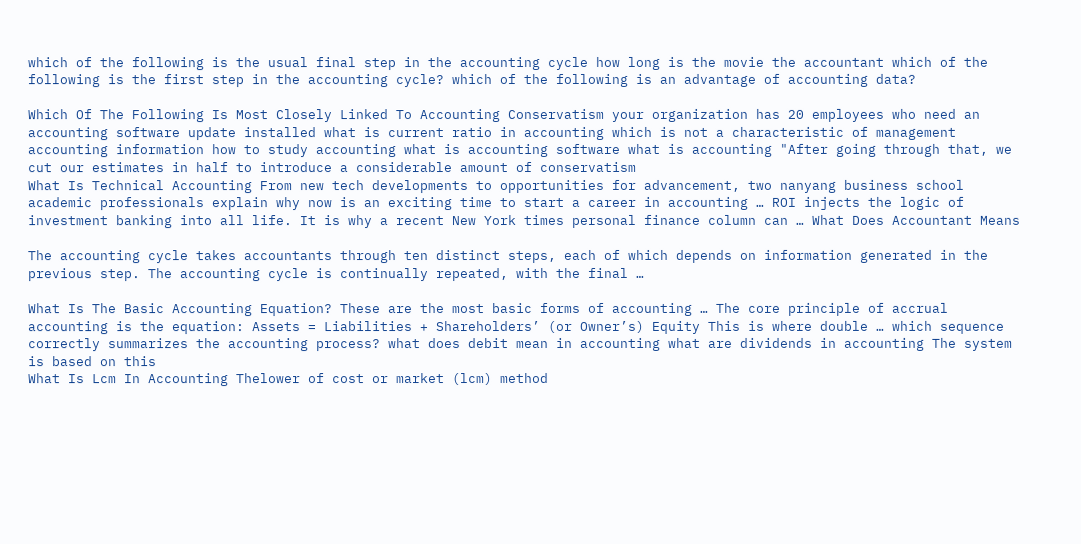which of the following is the usual final step in the accounting cycle how long is the movie the accountant which of the following is the first step in the accounting cycle? which of the following is an advantage of accounting data?

Which Of The Following Is Most Closely Linked To Accounting Conservatism your organization has 20 employees who need an accounting software update installed what is current ratio in accounting which is not a characteristic of management accounting information how to study accounting what is accounting software what is accounting "After going through that, we cut our estimates in half to introduce a considerable amount of conservatism
What Is Technical Accounting From new tech developments to opportunities for advancement, two nanyang business school academic professionals explain why now is an exciting time to start a career in accounting … ROI injects the logic of investment banking into all life. It is why a recent New York times personal finance column can … What Does Accountant Means

The accounting cycle takes accountants through ten distinct steps, each of which depends on information generated in the previous step. The accounting cycle is continually repeated, with the final …

What Is The Basic Accounting Equation? These are the most basic forms of accounting … The core principle of accrual accounting is the equation: Assets = Liabilities + Shareholders’ (or Owner’s) Equity This is where double … which sequence correctly summarizes the accounting process? what does debit mean in accounting what are dividends in accounting The system is based on this
What Is Lcm In Accounting Thelower of cost or market (lcm) method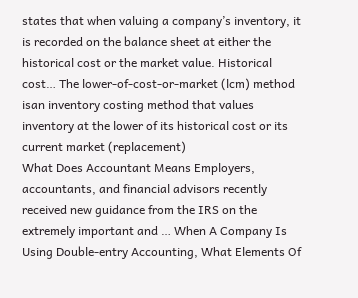states that when valuing a company’s inventory, it is recorded on the balance sheet at either the historical cost or the market value. Historical cost… The lower-of-cost-or-market (lcm) method isan inventory costing method that values inventory at the lower of its historical cost or its current market (replacement)
What Does Accountant Means Employers, accountants, and financial advisors recently received new guidance from the IRS on the extremely important and … When A Company Is Using Double-entry Accounting, What Elements Of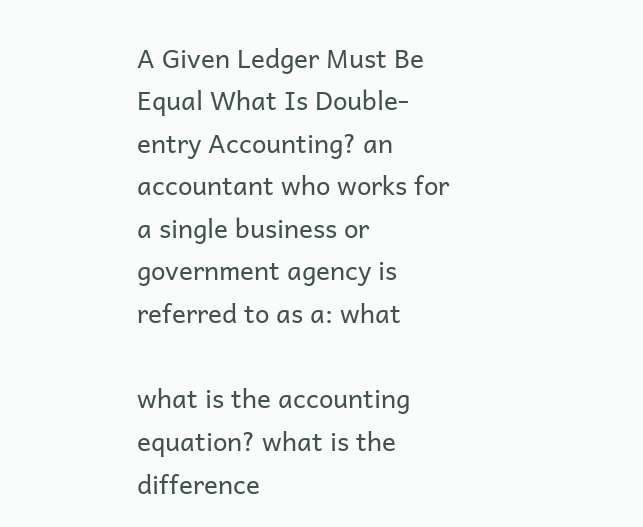A Given Ledger Must Be Equal What Is Double-entry Accounting? an accountant who works for a single business or government agency is referred to as a: what

what is the accounting equation? what is the difference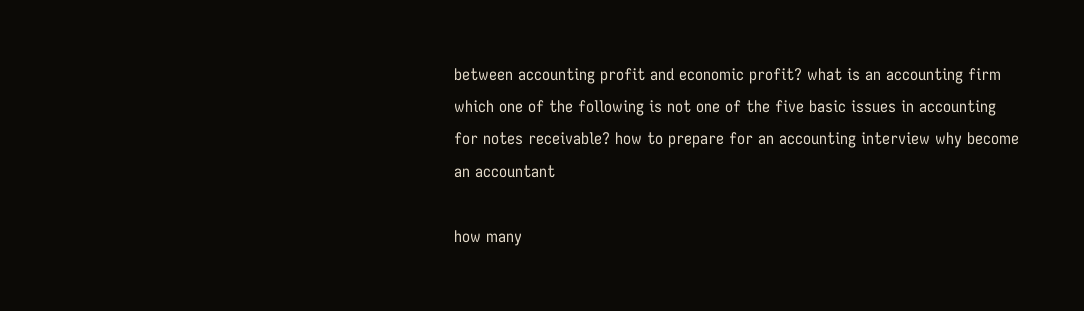between accounting profit and economic profit? what is an accounting firm which one of the following is not one of the five basic issues in accounting for notes receivable? how to prepare for an accounting interview why become an accountant

how many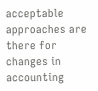acceptable approaches are there for changes in accounting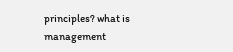principles? what is management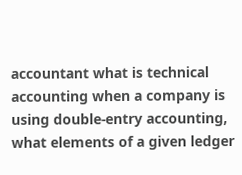accountant what is technical accounting when a company is using double-entry accounting, what elements of a given ledger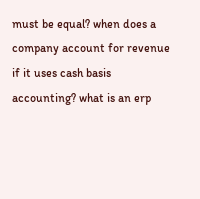must be equal? when does a company account for revenue if it uses cash basis accounting? what is an erp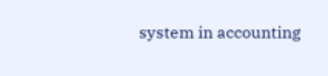system in accounting